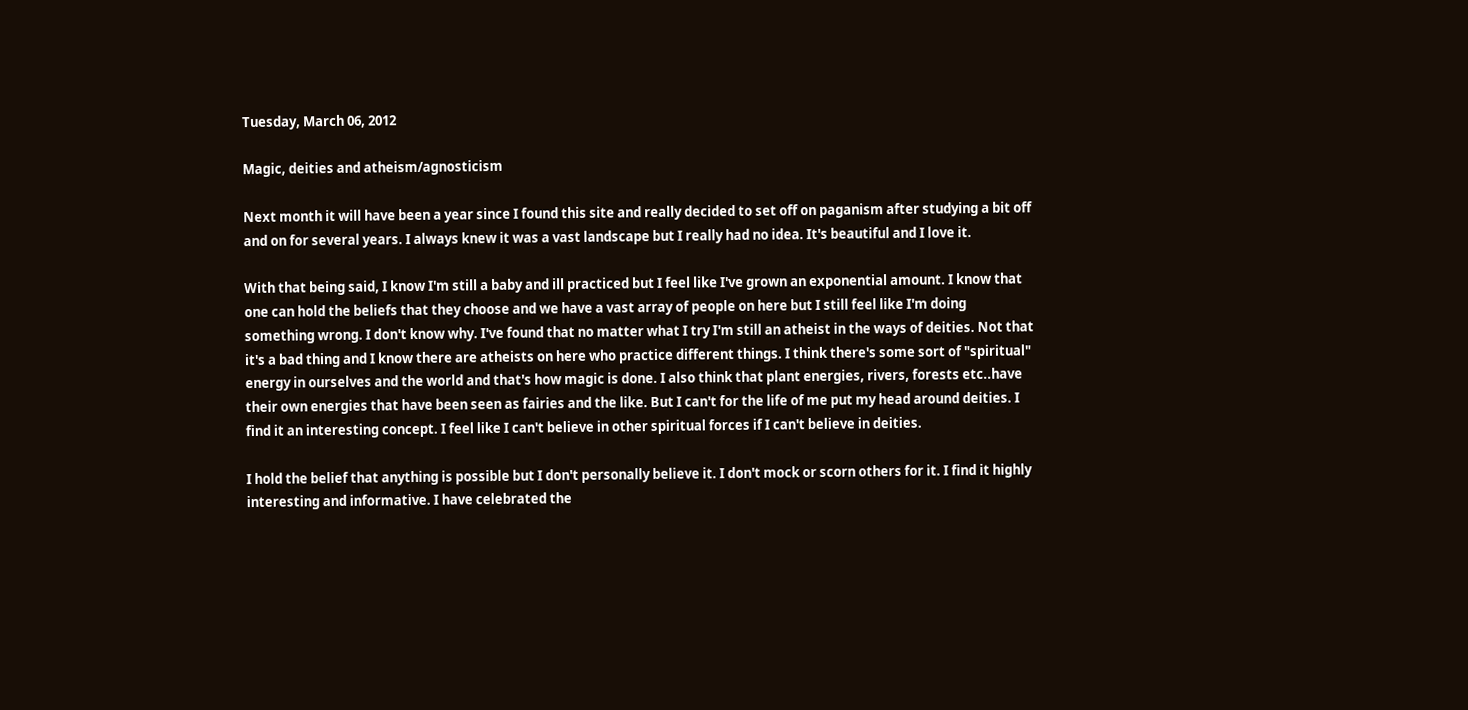Tuesday, March 06, 2012

Magic, deities and atheism/agnosticism

Next month it will have been a year since I found this site and really decided to set off on paganism after studying a bit off and on for several years. I always knew it was a vast landscape but I really had no idea. It's beautiful and I love it.

With that being said, I know I'm still a baby and ill practiced but I feel like I've grown an exponential amount. I know that one can hold the beliefs that they choose and we have a vast array of people on here but I still feel like I'm doing something wrong. I don't know why. I've found that no matter what I try I'm still an atheist in the ways of deities. Not that it's a bad thing and I know there are atheists on here who practice different things. I think there's some sort of "spiritual" energy in ourselves and the world and that's how magic is done. I also think that plant energies, rivers, forests etc..have their own energies that have been seen as fairies and the like. But I can't for the life of me put my head around deities. I find it an interesting concept. I feel like I can't believe in other spiritual forces if I can't believe in deities.

I hold the belief that anything is possible but I don't personally believe it. I don't mock or scorn others for it. I find it highly interesting and informative. I have celebrated the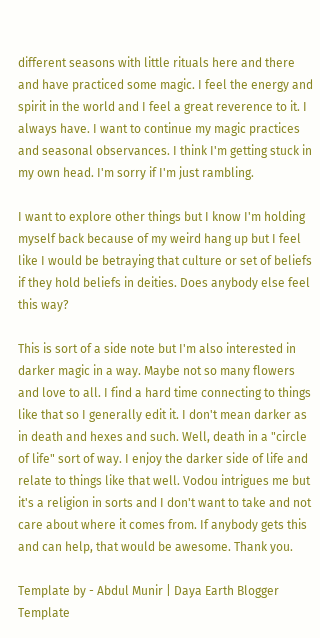different seasons with little rituals here and there and have practiced some magic. I feel the energy and spirit in the world and I feel a great reverence to it. I always have. I want to continue my magic practices and seasonal observances. I think I'm getting stuck in my own head. I'm sorry if I'm just rambling.

I want to explore other things but I know I'm holding myself back because of my weird hang up but I feel like I would be betraying that culture or set of beliefs if they hold beliefs in deities. Does anybody else feel this way?

This is sort of a side note but I'm also interested in darker magic in a way. Maybe not so many flowers and love to all. I find a hard time connecting to things like that so I generally edit it. I don't mean darker as in death and hexes and such. Well, death in a "circle of life" sort of way. I enjoy the darker side of life and relate to things like that well. Vodou intrigues me but it's a religion in sorts and I don't want to take and not care about where it comes from. If anybody gets this and can help, that would be awesome. Thank you.

Template by - Abdul Munir | Daya Earth Blogger Template